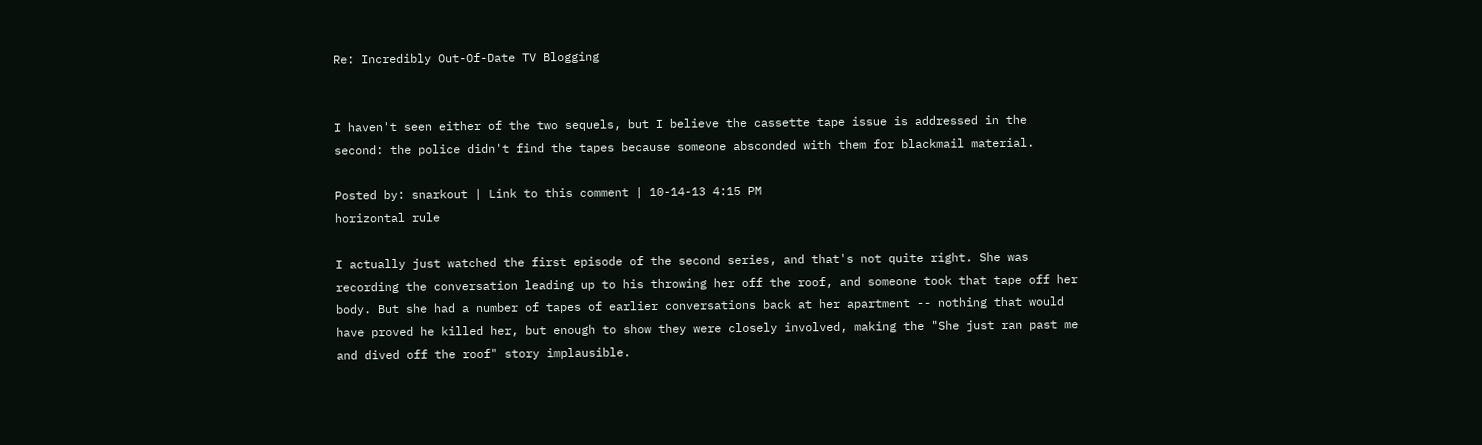Re: Incredibly Out-Of-Date TV Blogging


I haven't seen either of the two sequels, but I believe the cassette tape issue is addressed in the second: the police didn't find the tapes because someone absconded with them for blackmail material.

Posted by: snarkout | Link to this comment | 10-14-13 4:15 PM
horizontal rule

I actually just watched the first episode of the second series, and that's not quite right. She was recording the conversation leading up to his throwing her off the roof, and someone took that tape off her body. But she had a number of tapes of earlier conversations back at her apartment -- nothing that would have proved he killed her, but enough to show they were closely involved, making the "She just ran past me and dived off the roof" story implausible.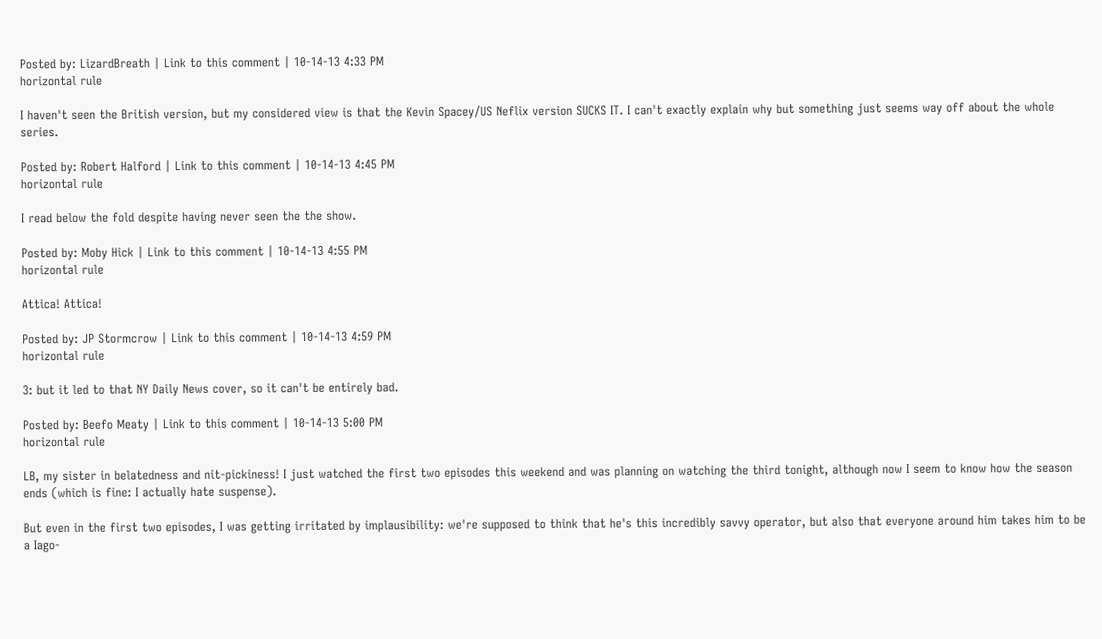Posted by: LizardBreath | Link to this comment | 10-14-13 4:33 PM
horizontal rule

I haven't seen the British version, but my considered view is that the Kevin Spacey/US Neflix version SUCKS IT. I can't exactly explain why but something just seems way off about the whole series.

Posted by: Robert Halford | Link to this comment | 10-14-13 4:45 PM
horizontal rule

I read below the fold despite having never seen the the show.

Posted by: Moby Hick | Link to this comment | 10-14-13 4:55 PM
horizontal rule

Attica! Attica!

Posted by: JP Stormcrow | Link to this comment | 10-14-13 4:59 PM
horizontal rule

3: but it led to that NY Daily News cover, so it can't be entirely bad.

Posted by: Beefo Meaty | Link to this comment | 10-14-13 5:00 PM
horizontal rule

LB, my sister in belatedness and nit-pickiness! I just watched the first two episodes this weekend and was planning on watching the third tonight, although now I seem to know how the season ends (which is fine: I actually hate suspense).

But even in the first two episodes, I was getting irritated by implausibility: we're supposed to think that he's this incredibly savvy operator, but also that everyone around him takes him to be a Iago-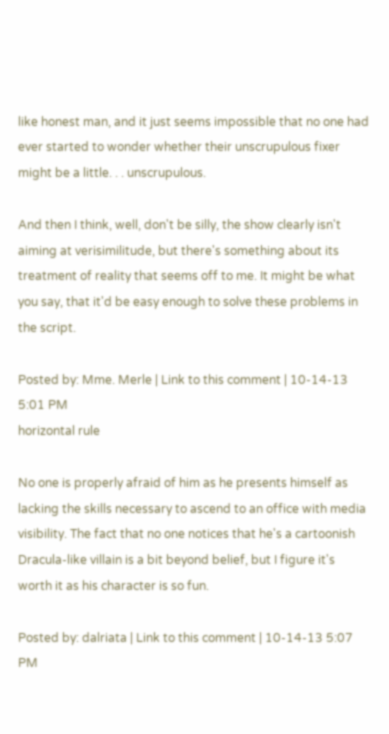like honest man, and it just seems impossible that no one had ever started to wonder whether their unscrupulous fixer might be a little. . . unscrupulous.

And then I think, well, don't be silly, the show clearly isn't aiming at verisimilitude, but there's something about its treatment of reality that seems off to me. It might be what you say, that it'd be easy enough to solve these problems in the script.

Posted by: Mme. Merle | Link to this comment | 10-14-13 5:01 PM
horizontal rule

No one is properly afraid of him as he presents himself as lacking the skills necessary to ascend to an office with media visibility. The fact that no one notices that he's a cartoonish Dracula-like villain is a bit beyond belief, but I figure it's worth it as his character is so fun.

Posted by: dalriata | Link to this comment | 10-14-13 5:07 PM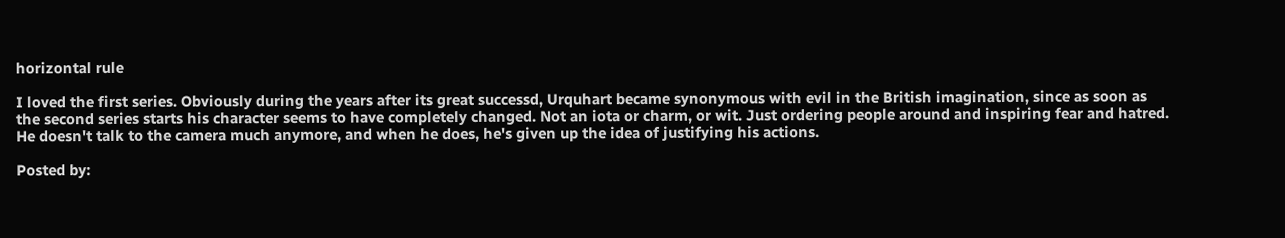horizontal rule

I loved the first series. Obviously during the years after its great successd, Urquhart became synonymous with evil in the British imagination, since as soon as the second series starts his character seems to have completely changed. Not an iota or charm, or wit. Just ordering people around and inspiring fear and hatred. He doesn't talk to the camera much anymore, and when he does, he's given up the idea of justifying his actions.

Posted by: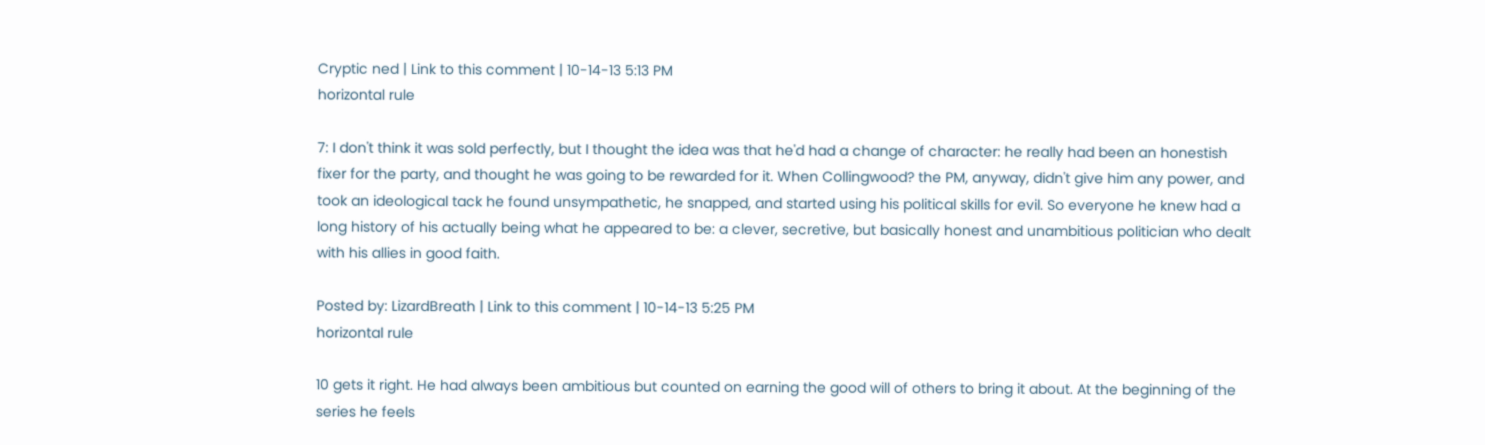Cryptic ned | Link to this comment | 10-14-13 5:13 PM
horizontal rule

7: I don't think it was sold perfectly, but I thought the idea was that he'd had a change of character: he really had been an honestish fixer for the party, and thought he was going to be rewarded for it. When Collingwood? the PM, anyway, didn't give him any power, and took an ideological tack he found unsympathetic, he snapped, and started using his political skills for evil. So everyone he knew had a long history of his actually being what he appeared to be: a clever, secretive, but basically honest and unambitious politician who dealt with his allies in good faith.

Posted by: LizardBreath | Link to this comment | 10-14-13 5:25 PM
horizontal rule

10 gets it right. He had always been ambitious but counted on earning the good will of others to bring it about. At the beginning of the series he feels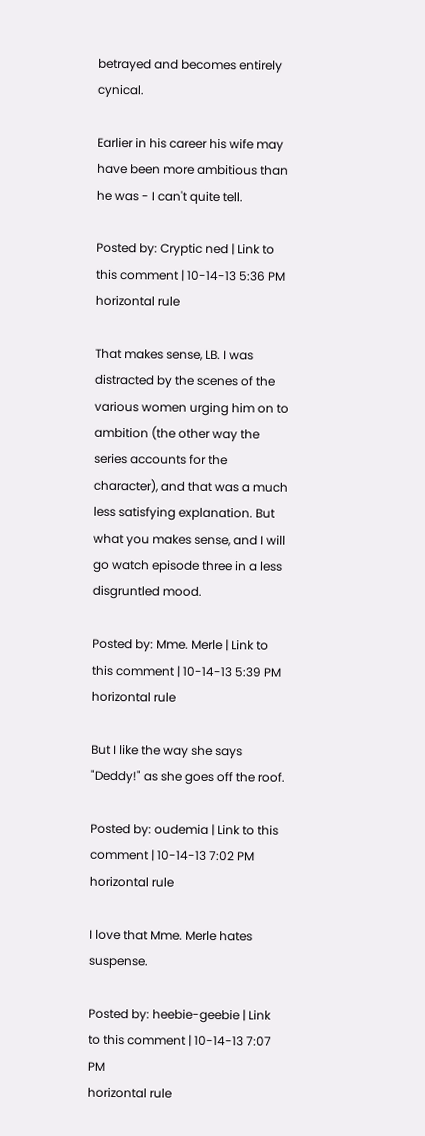betrayed and becomes entirely cynical.

Earlier in his career his wife may have been more ambitious than he was - I can't quite tell.

Posted by: Cryptic ned | Link to this comment | 10-14-13 5:36 PM
horizontal rule

That makes sense, LB. I was distracted by the scenes of the various women urging him on to ambition (the other way the series accounts for the character), and that was a much less satisfying explanation. But what you makes sense, and I will go watch episode three in a less disgruntled mood.

Posted by: Mme. Merle | Link to this comment | 10-14-13 5:39 PM
horizontal rule

But I like the way she says "Deddy!" as she goes off the roof.

Posted by: oudemia | Link to this comment | 10-14-13 7:02 PM
horizontal rule

I love that Mme. Merle hates suspense.

Posted by: heebie-geebie | Link to this comment | 10-14-13 7:07 PM
horizontal rule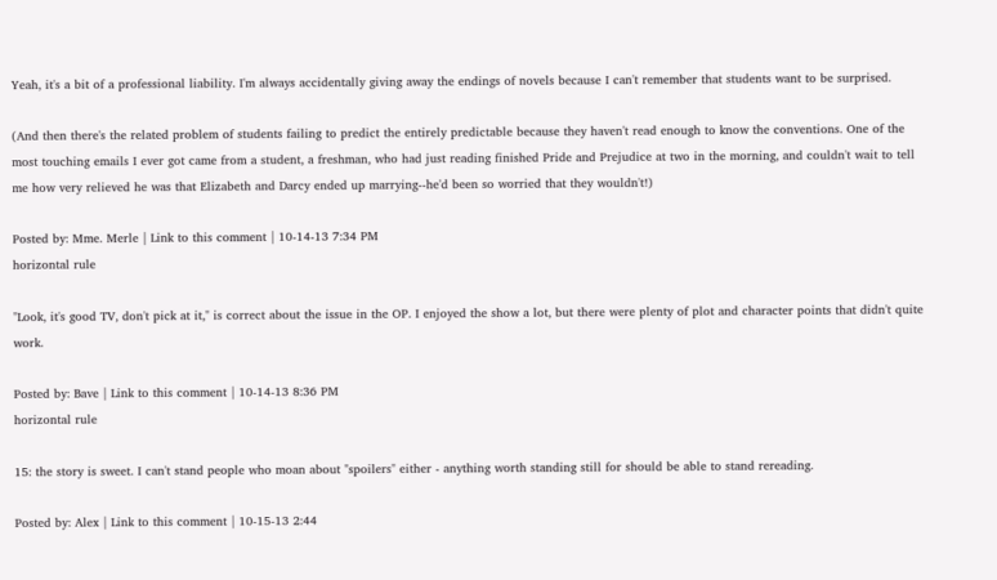Yeah, it's a bit of a professional liability. I'm always accidentally giving away the endings of novels because I can't remember that students want to be surprised.

(And then there's the related problem of students failing to predict the entirely predictable because they haven't read enough to know the conventions. One of the most touching emails I ever got came from a student, a freshman, who had just reading finished Pride and Prejudice at two in the morning, and couldn't wait to tell me how very relieved he was that Elizabeth and Darcy ended up marrying--he'd been so worried that they wouldn't!)

Posted by: Mme. Merle | Link to this comment | 10-14-13 7:34 PM
horizontal rule

"Look, it's good TV, don't pick at it," is correct about the issue in the OP. I enjoyed the show a lot, but there were plenty of plot and character points that didn't quite work.

Posted by: Bave | Link to this comment | 10-14-13 8:36 PM
horizontal rule

15: the story is sweet. I can't stand people who moan about "spoilers" either - anything worth standing still for should be able to stand rereading.

Posted by: Alex | Link to this comment | 10-15-13 2:44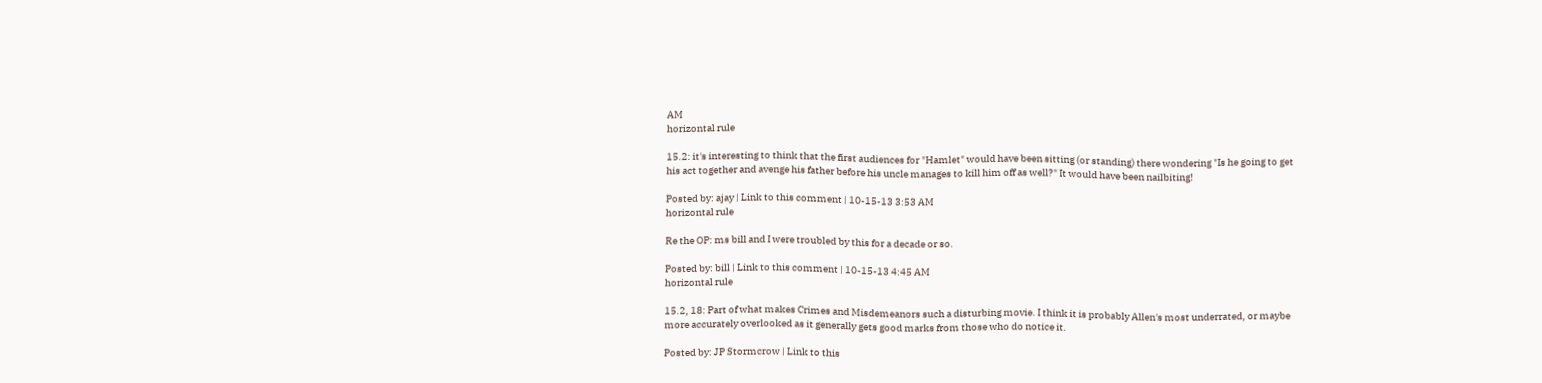AM
horizontal rule

15.2: it's interesting to think that the first audiences for "Hamlet" would have been sitting (or standing) there wondering "Is he going to get his act together and avenge his father before his uncle manages to kill him off as well?" It would have been nailbiting!

Posted by: ajay | Link to this comment | 10-15-13 3:53 AM
horizontal rule

Re the OP: ms bill and I were troubled by this for a decade or so.

Posted by: bill | Link to this comment | 10-15-13 4:45 AM
horizontal rule

15.2, 18: Part of what makes Crimes and Misdemeanors such a disturbing movie. I think it is probably Allen's most underrated, or maybe more accurately overlooked as it generally gets good marks from those who do notice it.

Posted by: JP Stormcrow | Link to this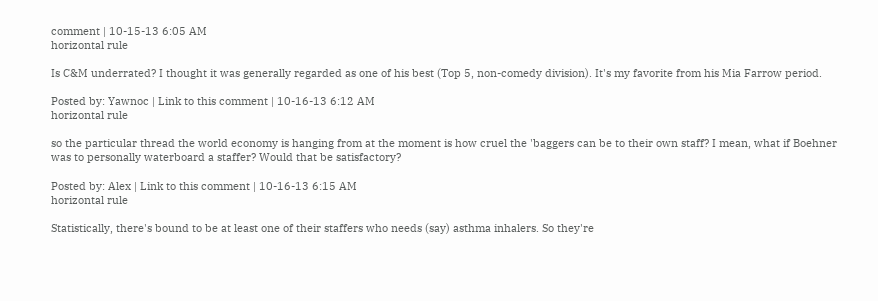comment | 10-15-13 6:05 AM
horizontal rule

Is C&M underrated? I thought it was generally regarded as one of his best (Top 5, non-comedy division). It's my favorite from his Mia Farrow period.

Posted by: Yawnoc | Link to this comment | 10-16-13 6:12 AM
horizontal rule

so the particular thread the world economy is hanging from at the moment is how cruel the 'baggers can be to their own staff? I mean, what if Boehner was to personally waterboard a staffer? Would that be satisfactory?

Posted by: Alex | Link to this comment | 10-16-13 6:15 AM
horizontal rule

Statistically, there's bound to be at least one of their staffers who needs (say) asthma inhalers. So they're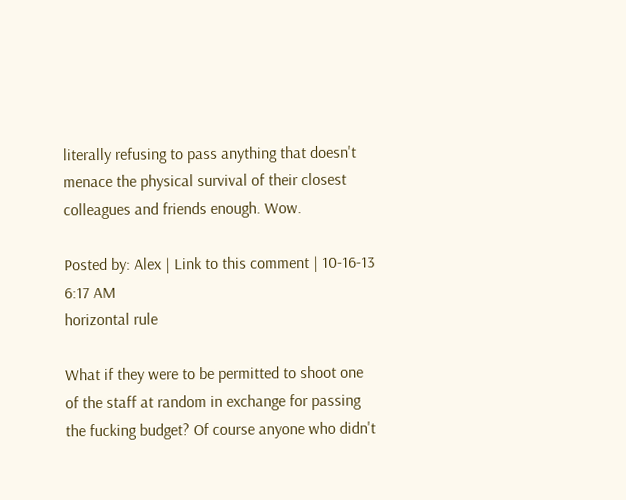literally refusing to pass anything that doesn't menace the physical survival of their closest colleagues and friends enough. Wow.

Posted by: Alex | Link to this comment | 10-16-13 6:17 AM
horizontal rule

What if they were to be permitted to shoot one of the staff at random in exchange for passing the fucking budget? Of course anyone who didn't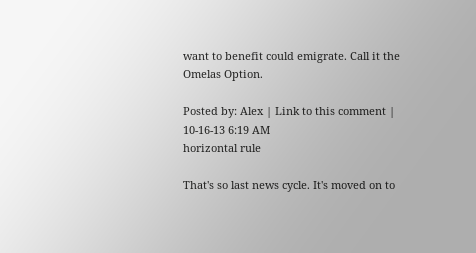want to benefit could emigrate. Call it the Omelas Option.

Posted by: Alex | Link to this comment | 10-16-13 6:19 AM
horizontal rule

That's so last news cycle. It's moved on to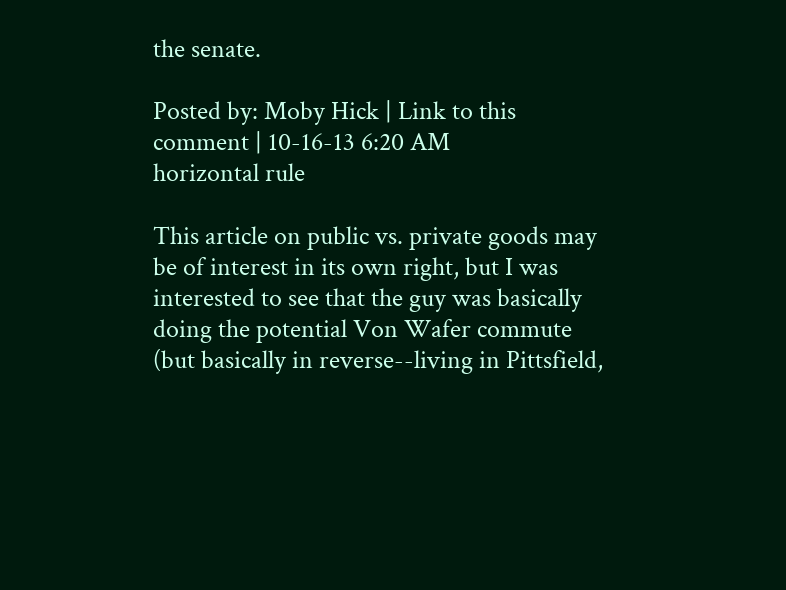the senate.

Posted by: Moby Hick | Link to this comment | 10-16-13 6:20 AM
horizontal rule

This article on public vs. private goods may be of interest in its own right, but I was interested to see that the guy was basically doing the potential Von Wafer commute (but basically in reverse--living in Pittsfield,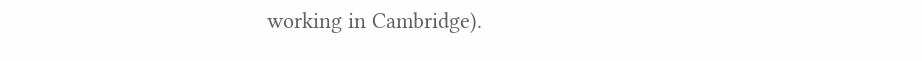working in Cambridge).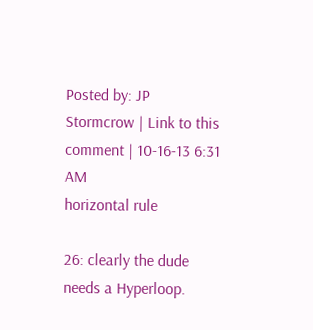Posted by: JP Stormcrow | Link to this comment | 10-16-13 6:31 AM
horizontal rule

26: clearly the dude needs a Hyperloop.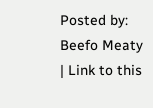Posted by: Beefo Meaty | Link to this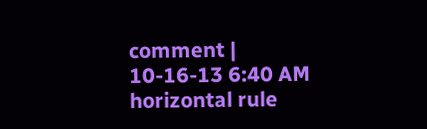comment | 10-16-13 6:40 AM
horizontal rule